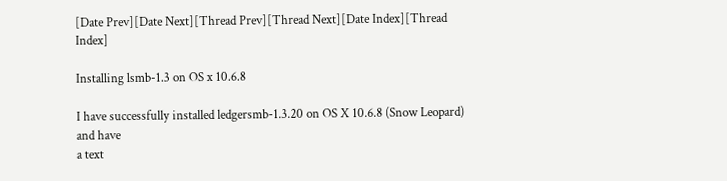[Date Prev][Date Next][Thread Prev][Thread Next][Date Index][Thread Index]

Installing lsmb-1.3 on OS x 10.6.8

I have successfully installed ledgersmb-1.3.20 on OS X 10.6.8 (Snow Leopard) and have
a text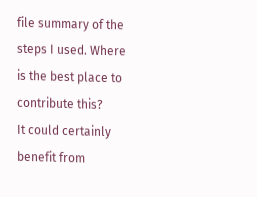file summary of the steps I used. Where is the best place to contribute this?
It could certainly benefit from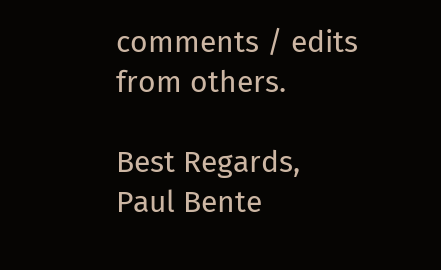comments / edits from others.

Best Regards,
Paul Bente